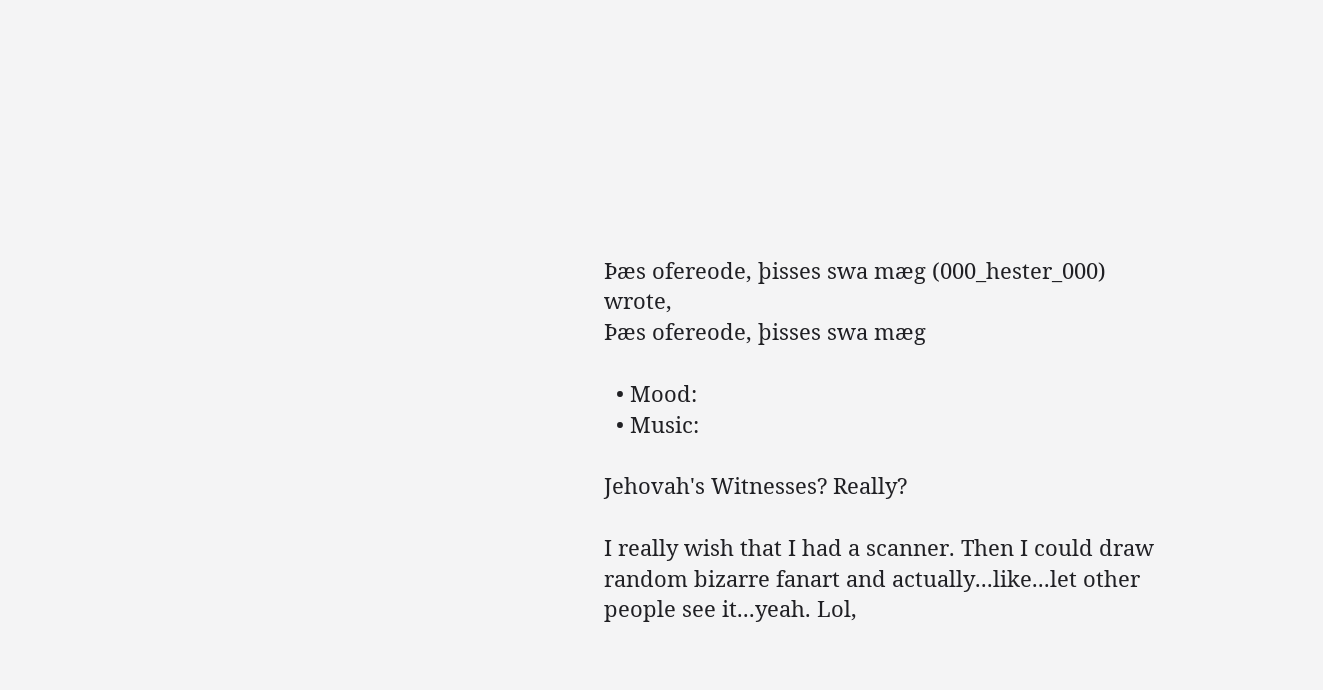Þæs ofereode, þisses swa mæg (000_hester_000) wrote,
Þæs ofereode, þisses swa mæg

  • Mood:
  • Music:

Jehovah's Witnesses? Really?

I really wish that I had a scanner. Then I could draw random bizarre fanart and actually...like...let other people see it...yeah. Lol,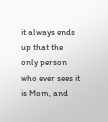it always ends up that the only person who ever sees it is Mom, and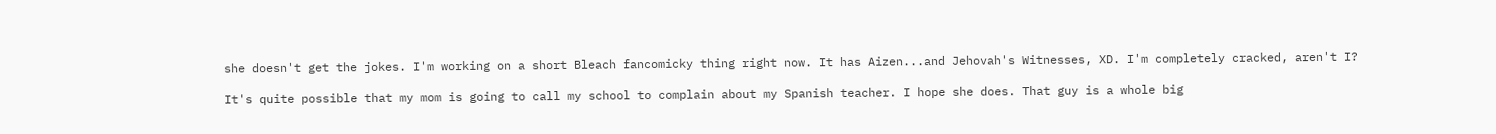she doesn't get the jokes. I'm working on a short Bleach fancomicky thing right now. It has Aizen...and Jehovah's Witnesses, XD. I'm completely cracked, aren't I?

It's quite possible that my mom is going to call my school to complain about my Spanish teacher. I hope she does. That guy is a whole big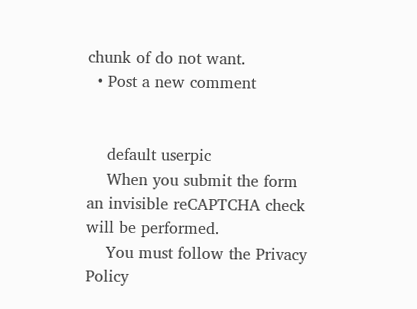chunk of do not want.
  • Post a new comment


    default userpic
    When you submit the form an invisible reCAPTCHA check will be performed.
    You must follow the Privacy Policy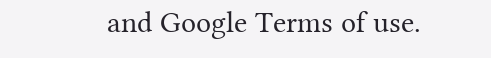and Google Terms of use.